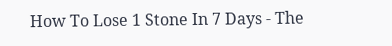How To Lose 1 Stone In 7 Days - The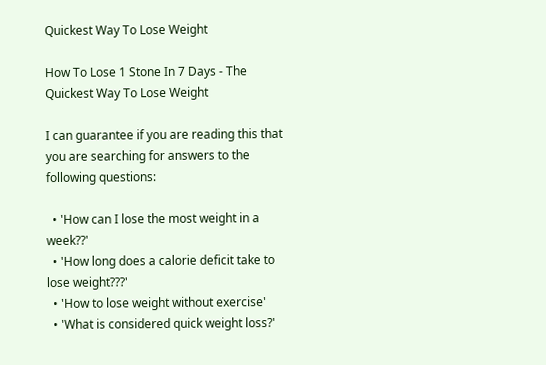Quickest Way To Lose Weight

How To Lose 1 Stone In 7 Days - The Quickest Way To Lose Weight

I can guarantee if you are reading this that you are searching for answers to the following questions:

  • 'How can I lose the most weight in a week??'
  • 'How long does a calorie deficit take to lose weight???'
  • 'How to lose weight without exercise'
  • 'What is considered quick weight loss?'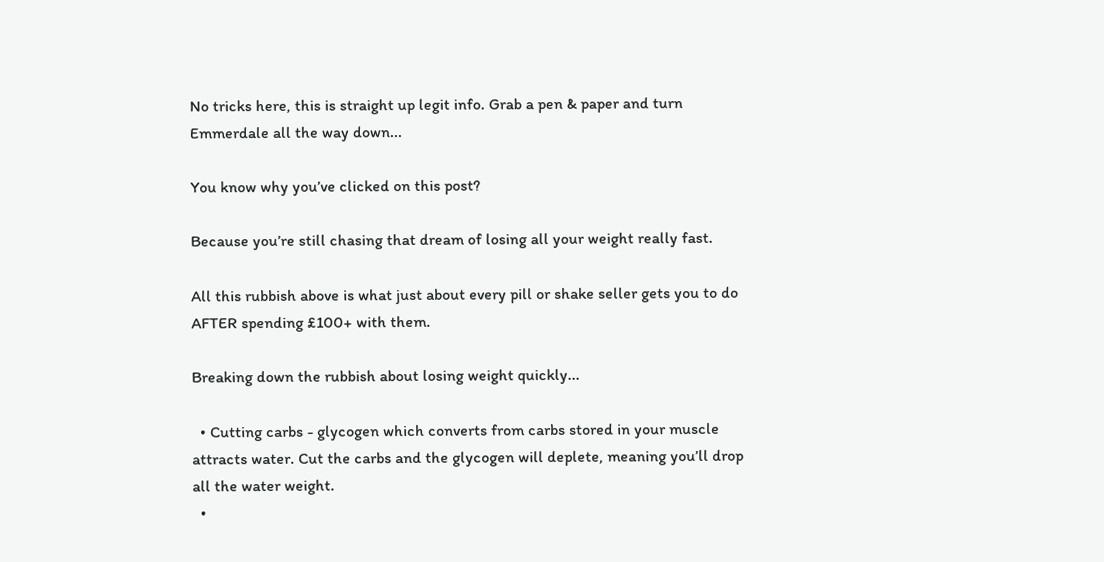No tricks here, this is straight up legit info. Grab a pen & paper and turn Emmerdale all the way down...

You know why you’ve clicked on this post?

Because you’re still chasing that dream of losing all your weight really fast.

All this rubbish above is what just about every pill or shake seller gets you to do AFTER spending £100+ with them.

Breaking down the rubbish about losing weight quickly...

  • Cutting carbs - glycogen which converts from carbs stored in your muscle attracts water. Cut the carbs and the glycogen will deplete, meaning you’ll drop all the water weight.
  •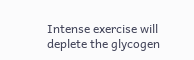Intense exercise will deplete the glycogen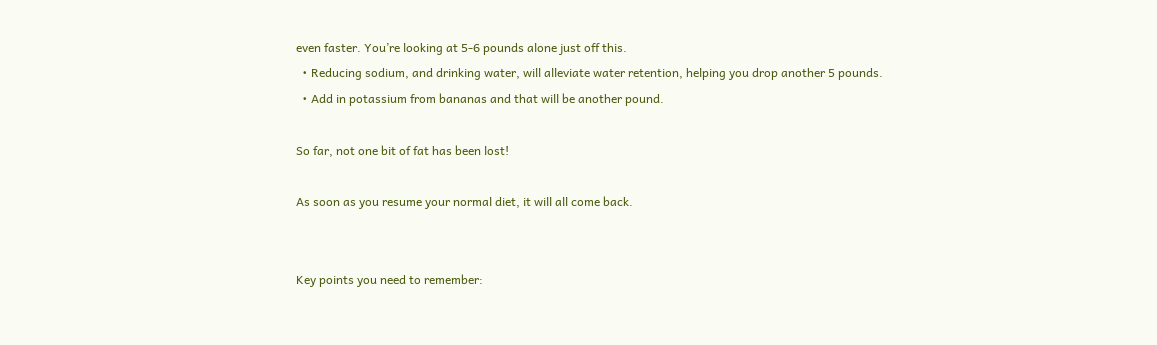even faster. You’re looking at 5-6 pounds alone just off this.
  • Reducing sodium, and drinking water, will alleviate water retention, helping you drop another 5 pounds.
  • Add in potassium from bananas and that will be another pound.

So far, not one bit of fat has been lost!

As soon as you resume your normal diet, it will all come back.


Key points you need to remember: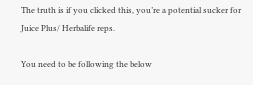The truth is if you clicked this, you’re a potential sucker for Juice Plus/ Herbalife reps.

You need to be following the below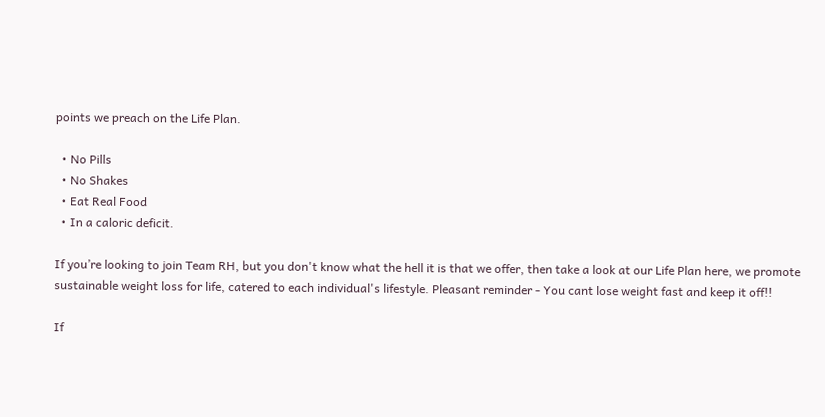points we preach on the Life Plan.

  • No Pills
  • No Shakes
  • Eat Real Food
  • In a caloric deficit.

If you’re looking to join Team RH, but you don't know what the hell it is that we offer, then take a look at our Life Plan here, we promote sustainable weight loss for life, catered to each individual's lifestyle. Pleasant reminder - You cant lose weight fast and keep it off!!

If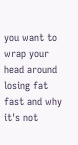you want to wrap your head around losing fat fast and why it's not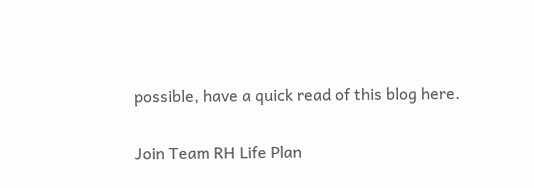possible, have a quick read of this blog here.

Join Team RH Life Plan